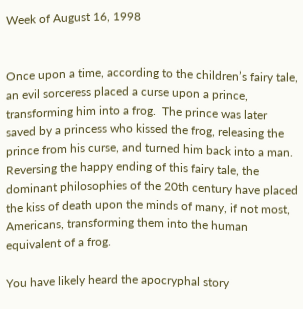Week of August 16, 1998


Once upon a time, according to the children’s fairy tale, an evil sorceress placed a curse upon a prince, transforming him into a frog.  The prince was later saved by a princess who kissed the frog, releasing the prince from his curse, and turned him back into a man.  Reversing the happy ending of this fairy tale, the dominant philosophies of the 20th century have placed the kiss of death upon the minds of many, if not most, Americans, transforming them into the human equivalent of a frog.

You have likely heard the apocryphal story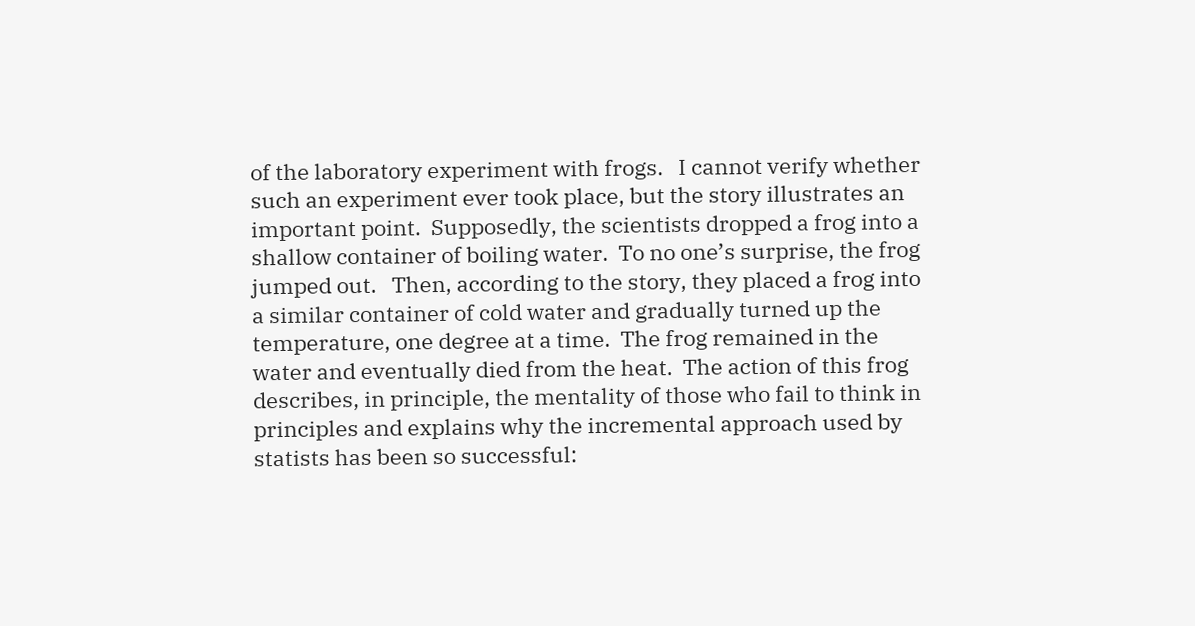of the laboratory experiment with frogs.   I cannot verify whether such an experiment ever took place, but the story illustrates an important point.  Supposedly, the scientists dropped a frog into a shallow container of boiling water.  To no one’s surprise, the frog jumped out.   Then, according to the story, they placed a frog into a similar container of cold water and gradually turned up the temperature, one degree at a time.  The frog remained in the water and eventually died from the heat.  The action of this frog describes, in principle, the mentality of those who fail to think in principles and explains why the incremental approach used by statists has been so successful: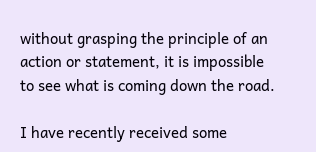without grasping the principle of an action or statement, it is impossible to see what is coming down the road.

I have recently received some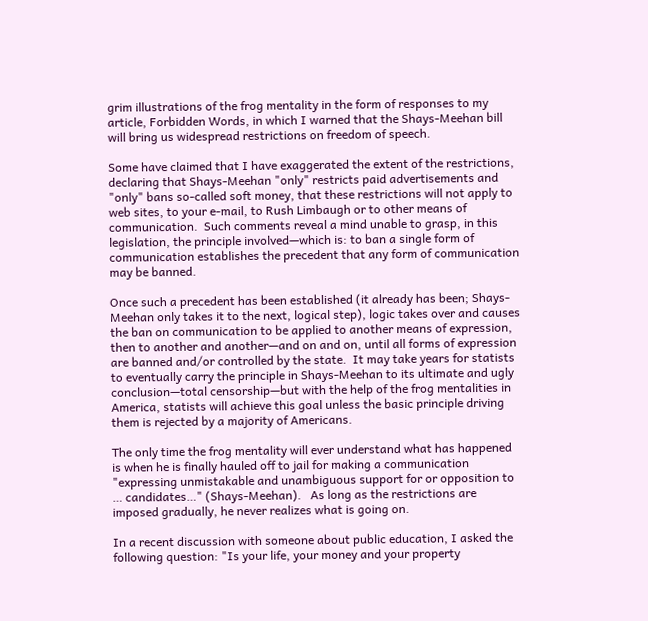grim illustrations of the frog mentality in the form of responses to my article, Forbidden Words, in which I warned that the Shays-Meehan bill will bring us widespread restrictions on freedom of speech.

Some have claimed that I have exaggerated the extent of the restrictions, declaring that Shays-Meehan "only" restricts paid advertisements and "only" bans so-called soft money, that these restrictions will not apply to web sites, to your e-mail, to Rush Limbaugh or to other means of communication.  Such comments reveal a mind unable to grasp, in this legislation, the principle involved—which is: to ban a single form of communication establishes the precedent that any form of communication may be banned.

Once such a precedent has been established (it already has been; Shays-Meehan only takes it to the next, logical step), logic takes over and causes the ban on communication to be applied to another means of expression, then to another and another—and on and on, until all forms of expression are banned and/or controlled by the state.  It may take years for statists to eventually carry the principle in Shays-Meehan to its ultimate and ugly conclusion—total censorship—but with the help of the frog mentalities in America, statists will achieve this goal unless the basic principle driving them is rejected by a majority of Americans.

The only time the frog mentality will ever understand what has happened is when he is finally hauled off to jail for making a communication "expressing unmistakable and unambiguous support for or opposition to … candidates…" (Shays-Meehan).   As long as the restrictions are imposed gradually, he never realizes what is going on.

In a recent discussion with someone about public education, I asked the following question: "Is your life, your money and your property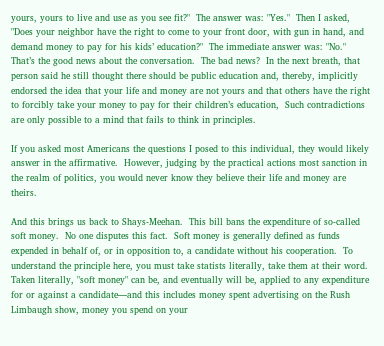yours, yours to live and use as you see fit?"  The answer was: "Yes."  Then I asked, "Does your neighbor have the right to come to your front door, with gun in hand, and demand money to pay for his kids’ education?"  The immediate answer was: "No."  That’s the good news about the conversation.  The bad news?  In the next breath, that person said he still thought there should be public education and, thereby, implicitly endorsed the idea that your life and money are not yours and that others have the right to forcibly take your money to pay for their children’s education,  Such contradictions are only possible to a mind that fails to think in principles.

If you asked most Americans the questions I posed to this individual, they would likely answer in the affirmative.  However, judging by the practical actions most sanction in the realm of politics, you would never know they believe their life and money are theirs.

And this brings us back to Shays-Meehan.  This bill bans the expenditure of so-called soft money.  No one disputes this fact.  Soft money is generally defined as funds expended in behalf of, or in opposition to, a candidate without his cooperation.  To understand the principle here, you must take statists literally, take them at their word.  Taken literally, "soft money" can be, and eventually will be, applied to any expenditure for or against a candidate—and this includes money spent advertising on the Rush Limbaugh show, money you spend on your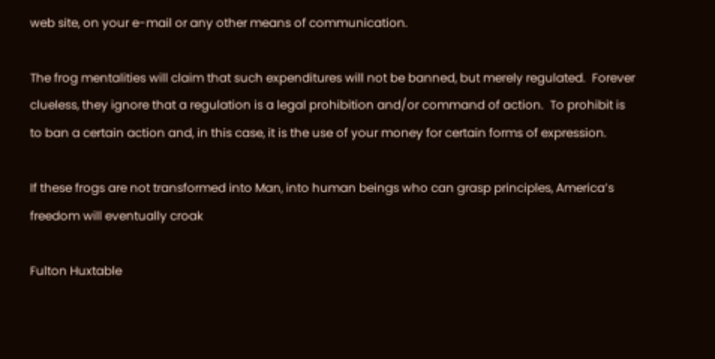web site, on your e-mail or any other means of communication.

The frog mentalities will claim that such expenditures will not be banned, but merely regulated.  Forever clueless, they ignore that a regulation is a legal prohibition and/or command of action.  To prohibit is to ban a certain action and, in this case, it is the use of your money for certain forms of expression.

If these frogs are not transformed into Man, into human beings who can grasp principles, America’s freedom will eventually croak

Fulton Huxtable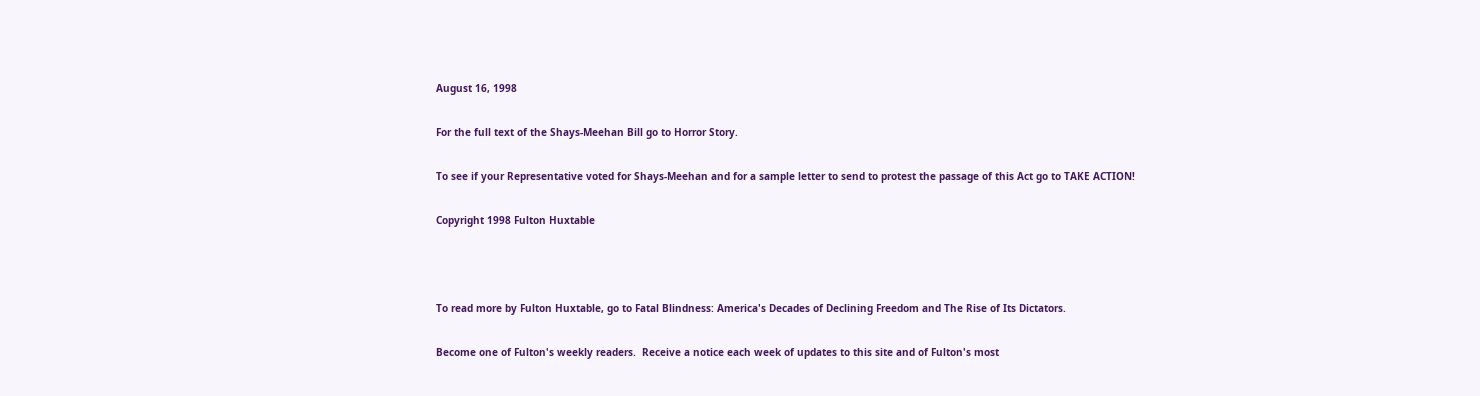August 16, 1998

For the full text of the Shays-Meehan Bill go to Horror Story.

To see if your Representative voted for Shays-Meehan and for a sample letter to send to protest the passage of this Act go to TAKE ACTION!

Copyright 1998 Fulton Huxtable



To read more by Fulton Huxtable, go to Fatal Blindness: America's Decades of Declining Freedom and The Rise of Its Dictators.

Become one of Fulton's weekly readers.  Receive a notice each week of updates to this site and of Fulton's most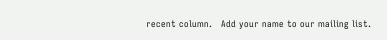recent column.   Add your name to our mailing list.